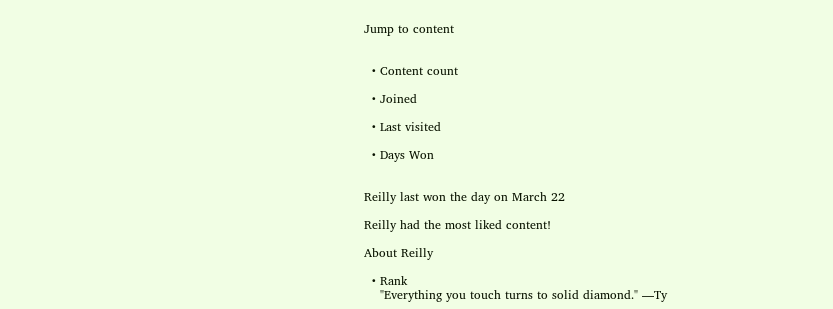Jump to content


  • Content count

  • Joined

  • Last visited

  • Days Won


Reilly last won the day on March 22

Reilly had the most liked content!

About Reilly

  • Rank
    "Everything you touch turns to solid diamond." —Ty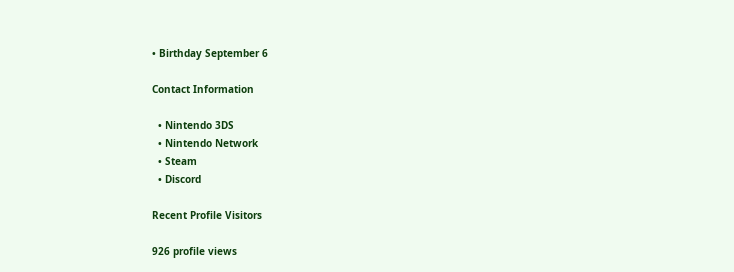• Birthday September 6

Contact Information

  • Nintendo 3DS
  • Nintendo Network
  • Steam
  • Discord

Recent Profile Visitors

926 profile views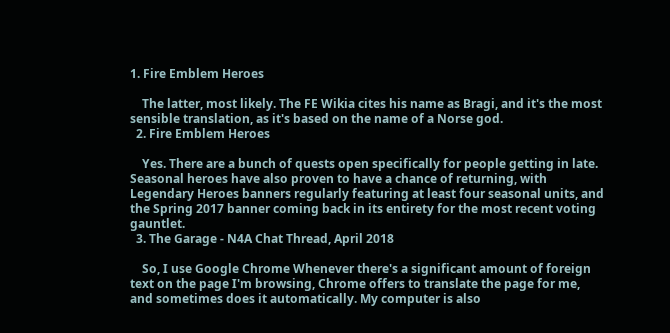1. Fire Emblem Heroes

    The latter, most likely. The FE Wikia cites his name as Bragi, and it's the most sensible translation, as it's based on the name of a Norse god.
  2. Fire Emblem Heroes

    Yes. There are a bunch of quests open specifically for people getting in late. Seasonal heroes have also proven to have a chance of returning, with Legendary Heroes banners regularly featuring at least four seasonal units, and the Spring 2017 banner coming back in its entirety for the most recent voting gauntlet.
  3. The Garage - N4A Chat Thread, April 2018

    So, I use Google Chrome Whenever there's a significant amount of foreign text on the page I'm browsing, Chrome offers to translate the page for me, and sometimes does it automatically. My computer is also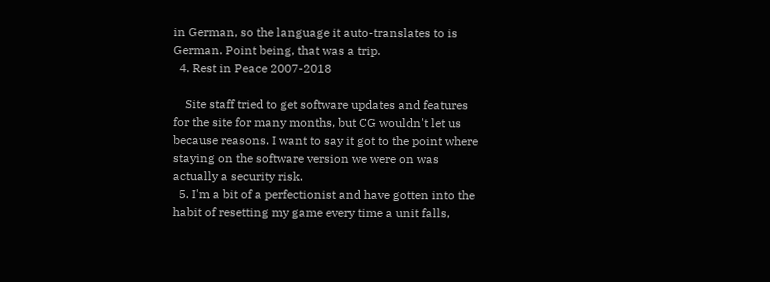in German, so the language it auto-translates to is German. Point being, that was a trip.
  4. Rest in Peace 2007-2018

    Site staff tried to get software updates and features for the site for many months, but CG wouldn't let us because reasons. I want to say it got to the point where staying on the software version we were on was actually a security risk.
  5. I'm a bit of a perfectionist and have gotten into the habit of resetting my game every time a unit falls,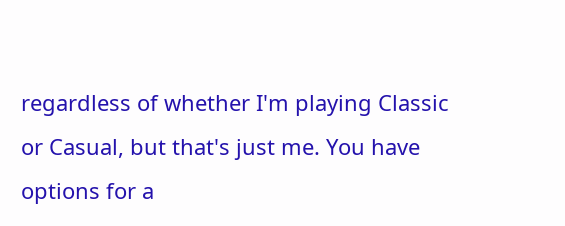regardless of whether I'm playing Classic or Casual, but that's just me. You have options for a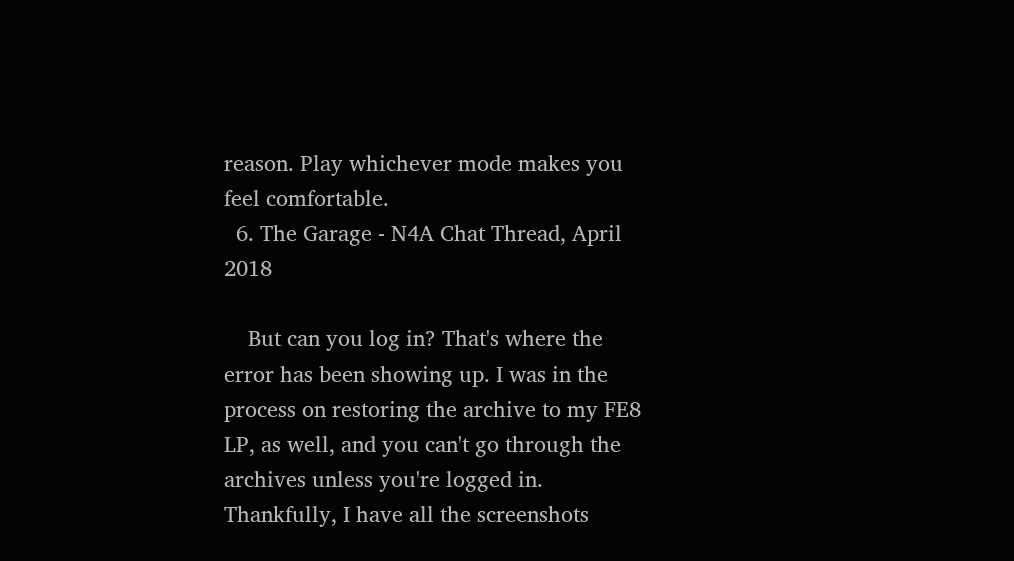reason. Play whichever mode makes you feel comfortable.
  6. The Garage - N4A Chat Thread, April 2018

    But can you log in? That's where the error has been showing up. I was in the process on restoring the archive to my FE8 LP, as well, and you can't go through the archives unless you're logged in. Thankfully, I have all the screenshots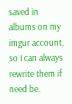saved in albums on my imgur account, so I can always rewrite them if need be.